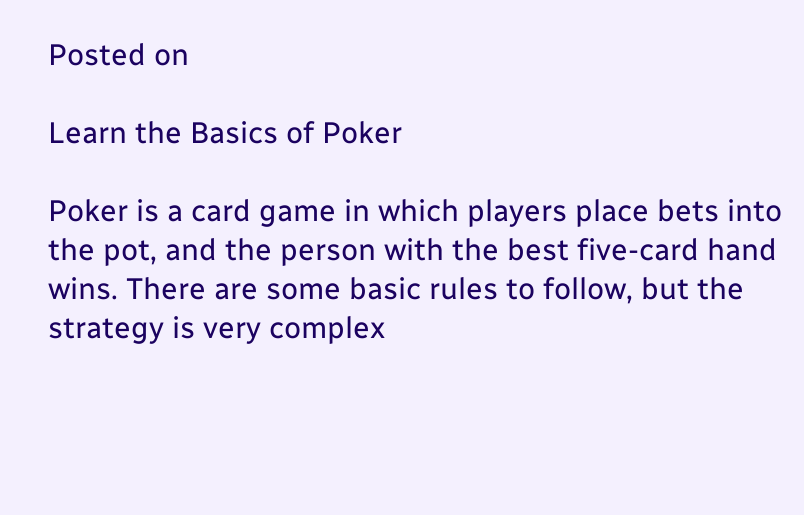Posted on

Learn the Basics of Poker

Poker is a card game in which players place bets into the pot, and the person with the best five-card hand wins. There are some basic rules to follow, but the strategy is very complex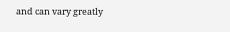and can vary greatly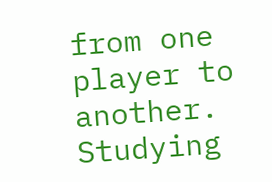from one player to another. Studying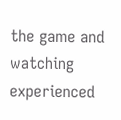the game and watching experienced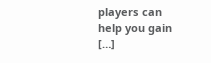players can help you gain […]